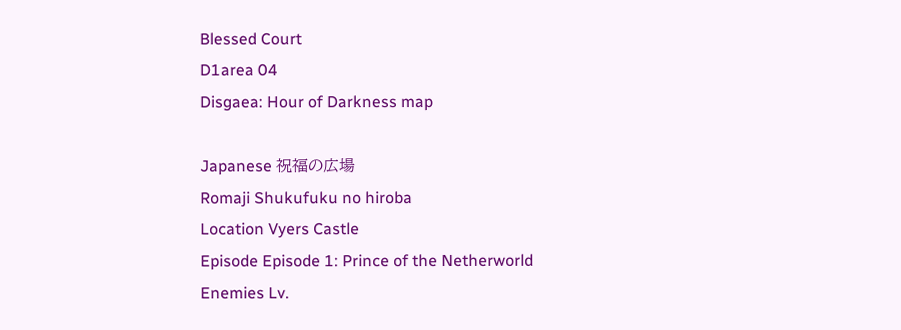Blessed Court
D1area 04
Disgaea: Hour of Darkness map

Japanese 祝福の広場
Romaji Shukufuku no hiroba
Location Vyers Castle
Episode Episode 1: Prince of the Netherworld
Enemies Lv.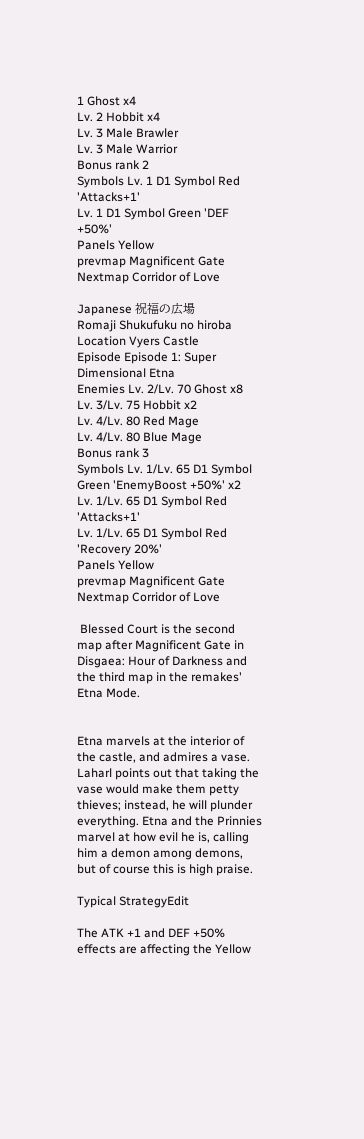1 Ghost x4
Lv. 2 Hobbit x4
Lv. 3 Male Brawler
Lv. 3 Male Warrior
Bonus rank 2
Symbols Lv. 1 D1 Symbol Red 'Attacks+1'
Lv. 1 D1 Symbol Green 'DEF +50%'
Panels Yellow
prevmap Magnificent Gate
Nextmap Corridor of Love

Japanese 祝福の広場
Romaji Shukufuku no hiroba
Location Vyers Castle
Episode Episode 1: Super Dimensional Etna
Enemies Lv. 2/Lv. 70 Ghost x8
Lv. 3/Lv. 75 Hobbit x2
Lv. 4/Lv. 80 Red Mage
Lv. 4/Lv. 80 Blue Mage
Bonus rank 3
Symbols Lv. 1/Lv. 65 D1 Symbol Green 'EnemyBoost +50%' x2
Lv. 1/Lv. 65 D1 Symbol Red 'Attacks+1'
Lv. 1/Lv. 65 D1 Symbol Red 'Recovery 20%'
Panels Yellow
prevmap Magnificent Gate
Nextmap Corridor of Love

 Blessed Court is the second map after Magnificent Gate in Disgaea: Hour of Darkness and the third map in the remakes' Etna Mode.


Etna marvels at the interior of the castle, and admires a vase. Laharl points out that taking the vase would make them petty thieves; instead, he will plunder everything. Etna and the Prinnies marvel at how evil he is, calling him a demon among demons, but of course this is high praise.

Typical StrategyEdit

The ATK +1 and DEF +50% effects are affecting the Yellow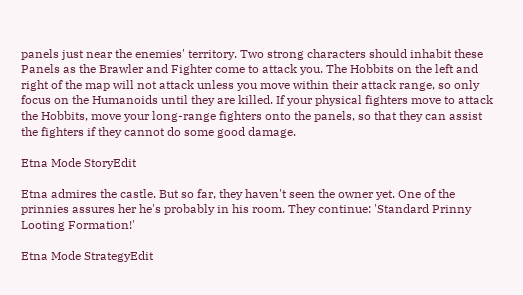panels just near the enemies' territory. Two strong characters should inhabit these Panels as the Brawler and Fighter come to attack you. The Hobbits on the left and right of the map will not attack unless you move within their attack range, so only focus on the Humanoids until they are killed. If your physical fighters move to attack the Hobbits, move your long-range fighters onto the panels, so that they can assist the fighters if they cannot do some good damage.

Etna Mode StoryEdit

Etna admires the castle. But so far, they haven't seen the owner yet. One of the prinnies assures her he's probably in his room. They continue: 'Standard Prinny Looting Formation!'

Etna Mode StrategyEdit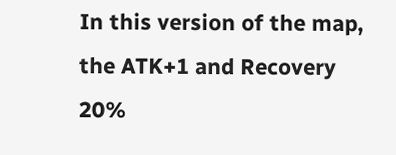In this version of the map, the ATK+1 and Recovery 20%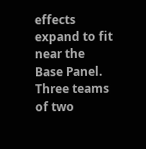effects expand to fit near the Base Panel. Three teams of two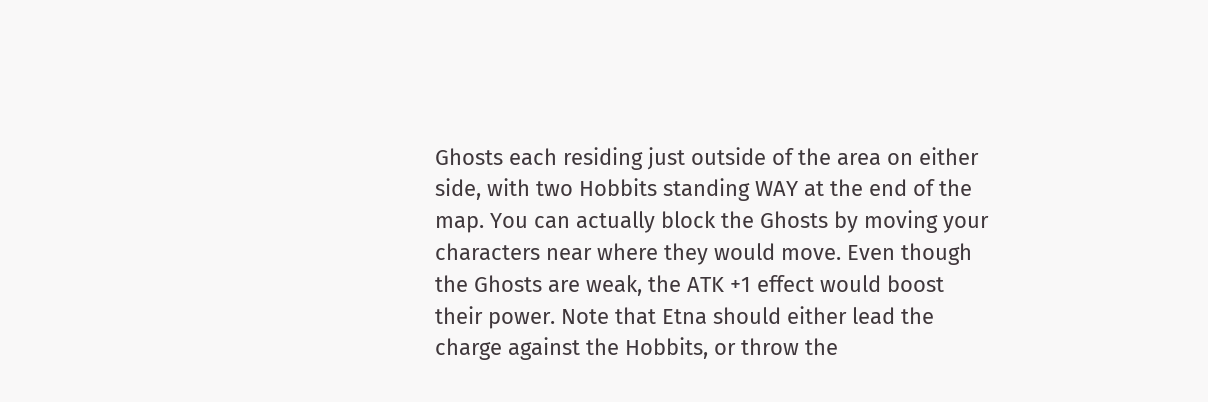Ghosts each residing just outside of the area on either side, with two Hobbits standing WAY at the end of the map. You can actually block the Ghosts by moving your characters near where they would move. Even though the Ghosts are weak, the ATK +1 effect would boost their power. Note that Etna should either lead the charge against the Hobbits, or throw the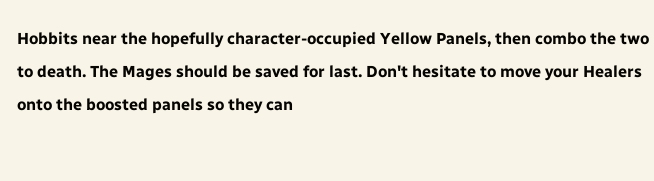Hobbits near the hopefully character-occupied Yellow Panels, then combo the two to death. The Mages should be saved for last. Don't hesitate to move your Healers onto the boosted panels so they can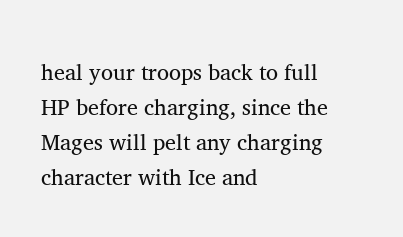heal your troops back to full HP before charging, since the Mages will pelt any charging character with Ice and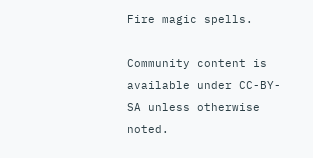Fire magic spells.

Community content is available under CC-BY-SA unless otherwise noted.